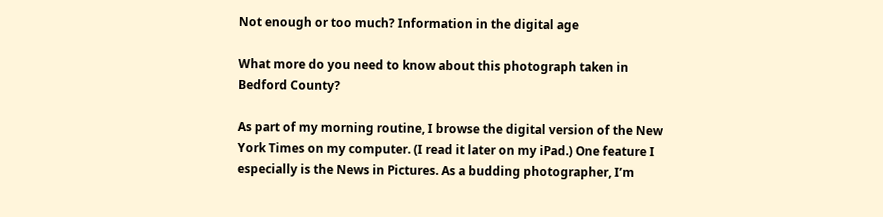Not enough or too much? Information in the digital age

What more do you need to know about this photograph taken in Bedford County?

As part of my morning routine, I browse the digital version of the New York Times on my computer. (I read it later on my iPad.) One feature I especially is the News in Pictures. As a budding photographer, I’m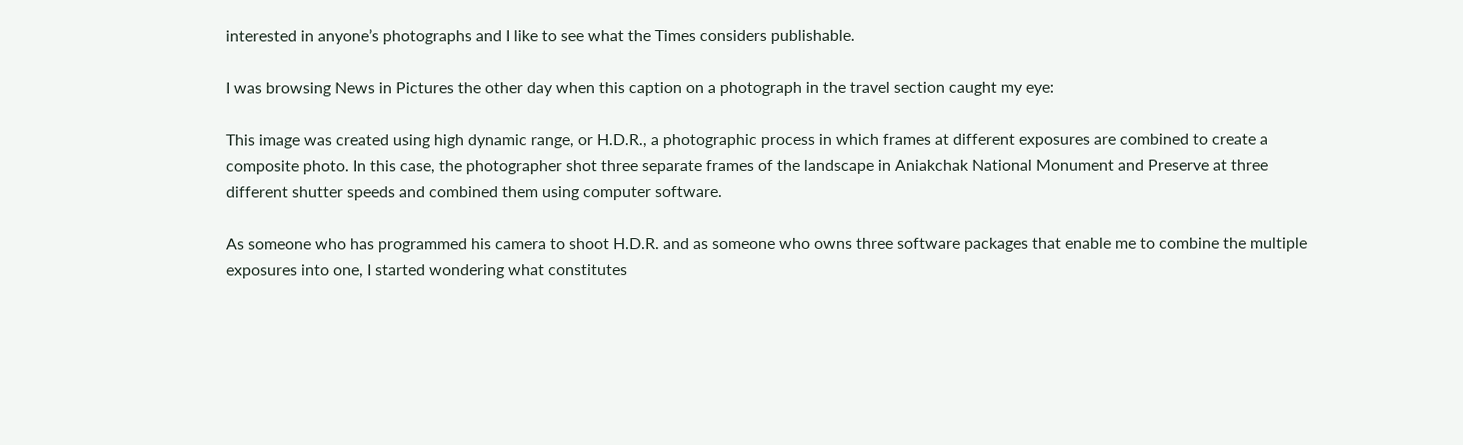interested in anyone’s photographs and I like to see what the Times considers publishable.

I was browsing News in Pictures the other day when this caption on a photograph in the travel section caught my eye:

This image was created using high dynamic range, or H.D.R., a photographic process in which frames at different exposures are combined to create a composite photo. In this case, the photographer shot three separate frames of the landscape in Aniakchak National Monument and Preserve at three different shutter speeds and combined them using computer software.

As someone who has programmed his camera to shoot H.D.R. and as someone who owns three software packages that enable me to combine the multiple exposures into one, I started wondering what constitutes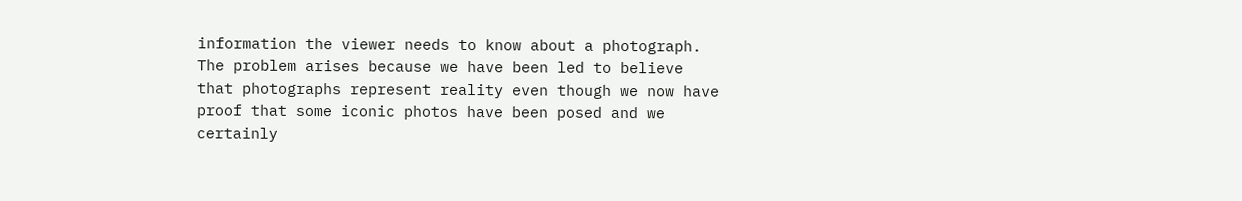information the viewer needs to know about a photograph. The problem arises because we have been led to believe that photographs represent reality even though we now have proof that some iconic photos have been posed and we certainly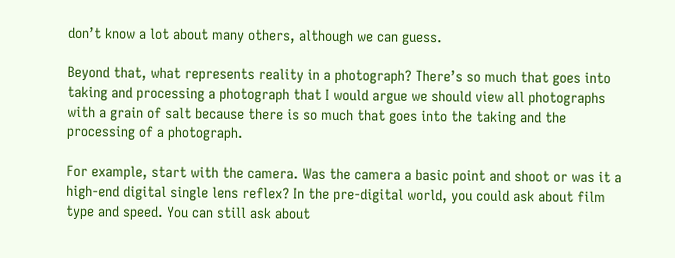don’t know a lot about many others, although we can guess.

Beyond that, what represents reality in a photograph? There’s so much that goes into taking and processing a photograph that I would argue we should view all photographs with a grain of salt because there is so much that goes into the taking and the processing of a photograph.

For example, start with the camera. Was the camera a basic point and shoot or was it a high-end digital single lens reflex? In the pre-digital world, you could ask about film type and speed. You can still ask about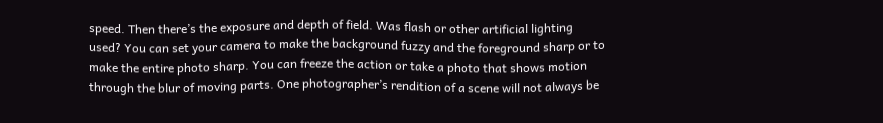speed. Then there’s the exposure and depth of field. Was flash or other artificial lighting used? You can set your camera to make the background fuzzy and the foreground sharp or to make the entire photo sharp. You can freeze the action or take a photo that shows motion through the blur of moving parts. One photographer’s rendition of a scene will not always be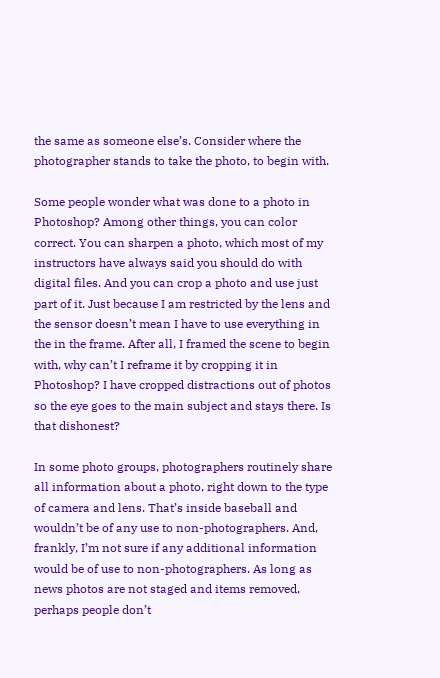the same as someone else’s. Consider where the photographer stands to take the photo, to begin with.

Some people wonder what was done to a photo in Photoshop? Among other things, you can color correct. You can sharpen a photo, which most of my instructors have always said you should do with digital files. And you can crop a photo and use just part of it. Just because I am restricted by the lens and the sensor doesn’t mean I have to use everything in the in the frame. After all, I framed the scene to begin with, why can’t I reframe it by cropping it in Photoshop? I have cropped distractions out of photos so the eye goes to the main subject and stays there. Is that dishonest?

In some photo groups, photographers routinely share all information about a photo, right down to the type of camera and lens. That’s inside baseball and wouldn’t be of any use to non-photographers. And, frankly, I’m not sure if any additional information would be of use to non-photographers. As long as news photos are not staged and items removed, perhaps people don’t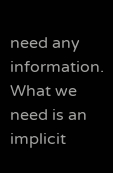need any information.
What we need is an implicit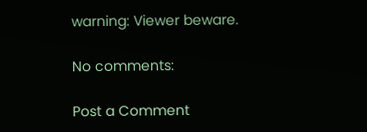warning: Viewer beware.

No comments:

Post a Comment